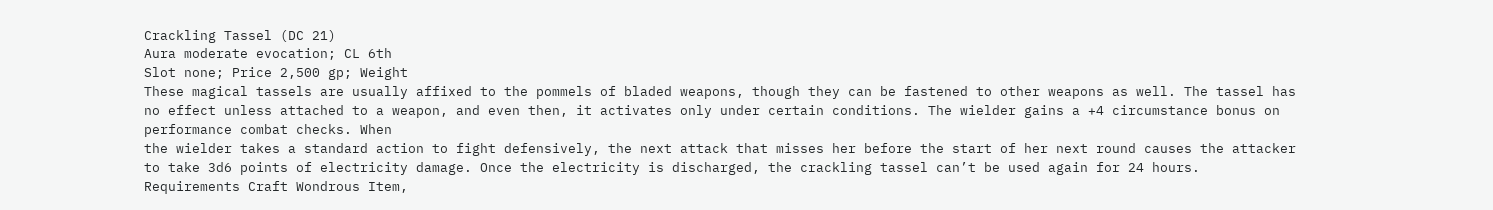Crackling Tassel (DC 21)
Aura moderate evocation; CL 6th
Slot none; Price 2,500 gp; Weight
These magical tassels are usually affixed to the pommels of bladed weapons, though they can be fastened to other weapons as well. The tassel has no effect unless attached to a weapon, and even then, it activates only under certain conditions. The wielder gains a +4 circumstance bonus on performance combat checks. When
the wielder takes a standard action to fight defensively, the next attack that misses her before the start of her next round causes the attacker to take 3d6 points of electricity damage. Once the electricity is discharged, the crackling tassel can’t be used again for 24 hours.
Requirements Craft Wondrous Item,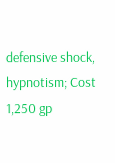defensive shock, hypnotism; Cost 1,250 gp